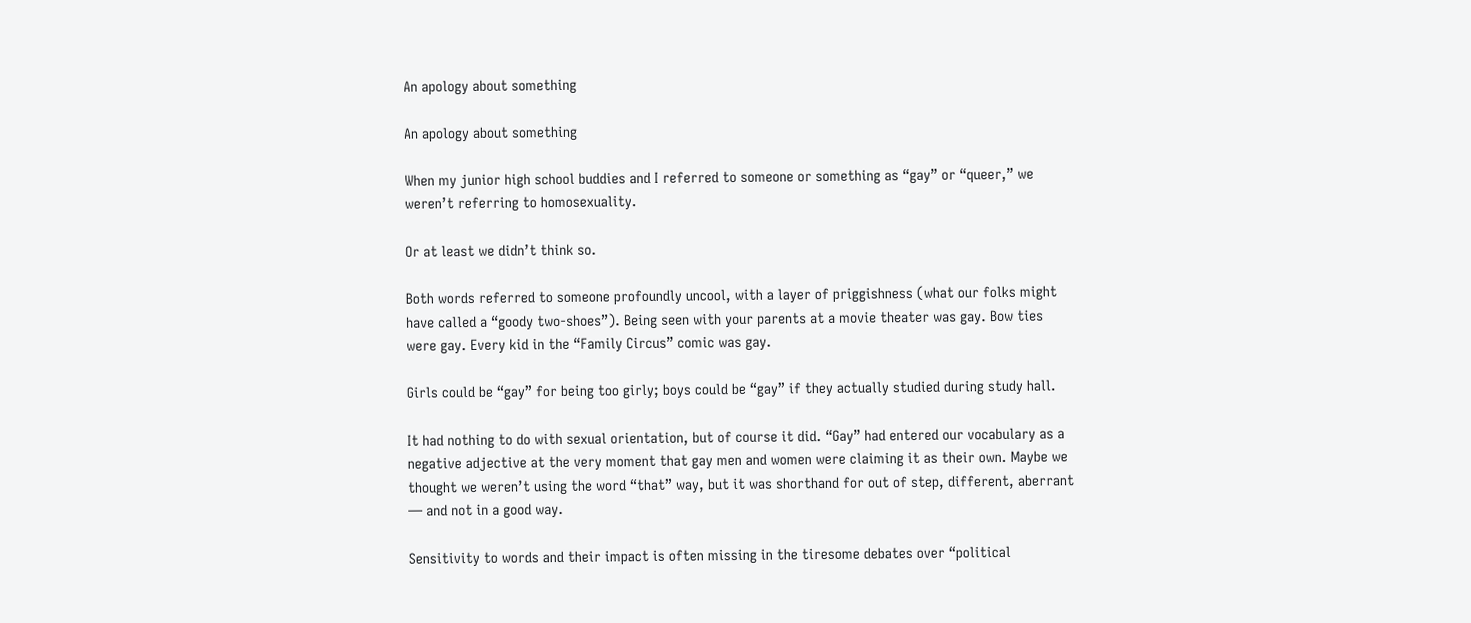An apology about something

An apology about something

When my junior high school buddies and I referred to someone or something as “gay” or “queer,” we weren’t referring to homosexuality.

Or at least we didn’t think so.

Both words referred to someone profoundly uncool, with a layer of priggishness (what our folks might have called a “goody two-shoes”). Being seen with your parents at a movie theater was gay. Bow ties were gay. Every kid in the “Family Circus” comic was gay.

Girls could be “gay” for being too girly; boys could be “gay” if they actually studied during study hall.

It had nothing to do with sexual orientation, but of course it did. “Gay” had entered our vocabulary as a negative adjective at the very moment that gay men and women were claiming it as their own. Maybe we thought we weren’t using the word “that” way, but it was shorthand for out of step, different, aberrant — and not in a good way.

Sensitivity to words and their impact is often missing in the tiresome debates over “political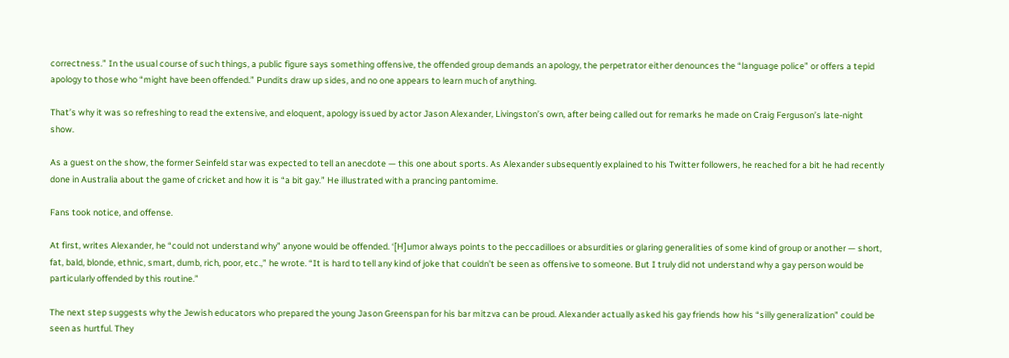correctness.” In the usual course of such things, a public figure says something offensive, the offended group demands an apology, the perpetrator either denounces the “language police” or offers a tepid apology to those who “might have been offended.” Pundits draw up sides, and no one appears to learn much of anything.

That’s why it was so refreshing to read the extensive, and eloquent, apology issued by actor Jason Alexander, Livingston’s own, after being called out for remarks he made on Craig Ferguson’s late-night show.

As a guest on the show, the former Seinfeld star was expected to tell an anecdote — this one about sports. As Alexander subsequently explained to his Twitter followers, he reached for a bit he had recently done in Australia about the game of cricket and how it is “a bit gay.” He illustrated with a prancing pantomime.

Fans took notice, and offense.

At first, writes Alexander, he “could not understand why” anyone would be offended. ‘[H]umor always points to the peccadilloes or absurdities or glaring generalities of some kind of group or another — short, fat, bald, blonde, ethnic, smart, dumb, rich, poor, etc.,” he wrote. “It is hard to tell any kind of joke that couldn’t be seen as offensive to someone. But I truly did not understand why a gay person would be particularly offended by this routine.”

The next step suggests why the Jewish educators who prepared the young Jason Greenspan for his bar mitzva can be proud. Alexander actually asked his gay friends how his “silly generalization” could be seen as hurtful. They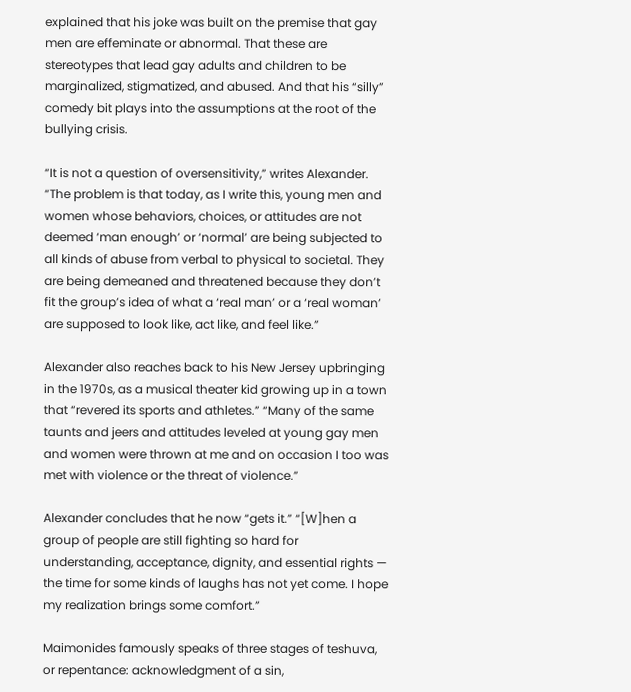explained that his joke was built on the premise that gay men are effeminate or abnormal. That these are stereotypes that lead gay adults and children to be marginalized, stigmatized, and abused. And that his “silly” comedy bit plays into the assumptions at the root of the bullying crisis.

“It is not a question of oversensitivity,” writes Alexander. “The problem is that today, as I write this, young men and women whose behaviors, choices, or attitudes are not deemed ‘man enough’ or ‘normal’ are being subjected to all kinds of abuse from verbal to physical to societal. They are being demeaned and threatened because they don’t fit the group’s idea of what a ‘real man’ or a ‘real woman’ are supposed to look like, act like, and feel like.”

Alexander also reaches back to his New Jersey upbringing in the 1970s, as a musical theater kid growing up in a town that “revered its sports and athletes.” “Many of the same taunts and jeers and attitudes leveled at young gay men and women were thrown at me and on occasion I too was met with violence or the threat of violence.”

Alexander concludes that he now “gets it.” “[W]hen a group of people are still fighting so hard for understanding, acceptance, dignity, and essential rights — the time for some kinds of laughs has not yet come. I hope my realization brings some comfort.”

Maimonides famously speaks of three stages of teshuva, or repentance: acknowledgment of a sin,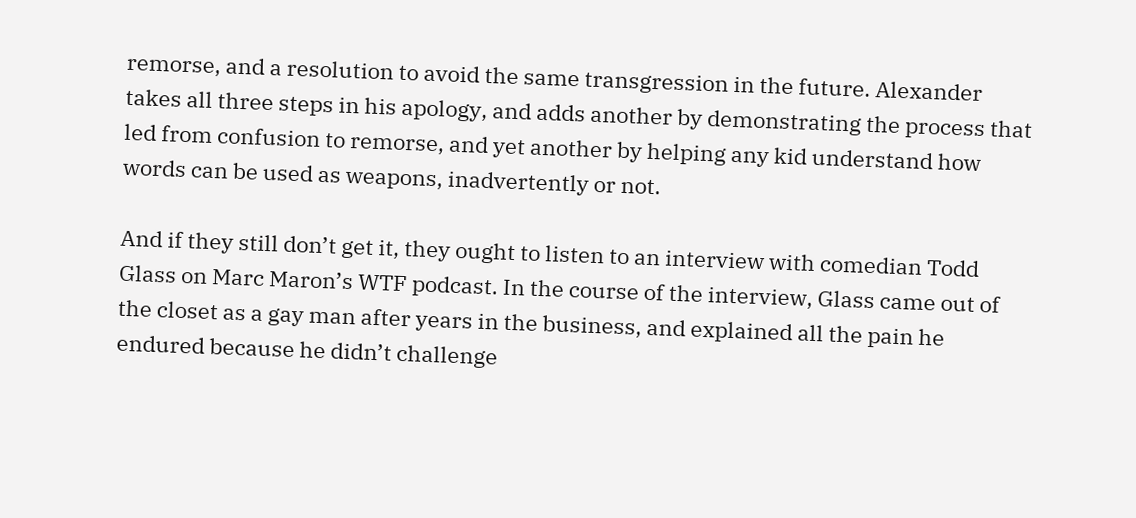remorse, and a resolution to avoid the same transgression in the future. Alexander takes all three steps in his apology, and adds another by demonstrating the process that led from confusion to remorse, and yet another by helping any kid understand how words can be used as weapons, inadvertently or not.

And if they still don’t get it, they ought to listen to an interview with comedian Todd Glass on Marc Maron’s WTF podcast. In the course of the interview, Glass came out of the closet as a gay man after years in the business, and explained all the pain he endured because he didn’t challenge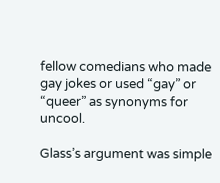fellow comedians who made gay jokes or used “gay” or “queer” as synonyms for uncool.

Glass’s argument was simple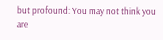but profound: You may not think you are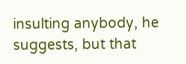insulting anybody, he suggests, but that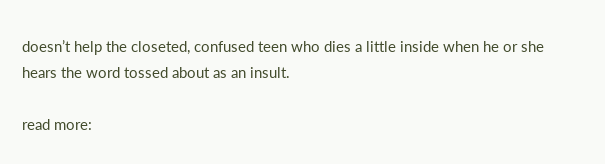doesn’t help the closeted, confused teen who dies a little inside when he or she hears the word tossed about as an insult.

read more: